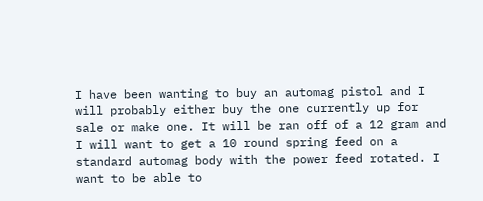I have been wanting to buy an automag pistol and I will probably either buy the one currently up for sale or make one. It will be ran off of a 12 gram and I will want to get a 10 round spring feed on a standard automag body with the power feed rotated. I want to be able to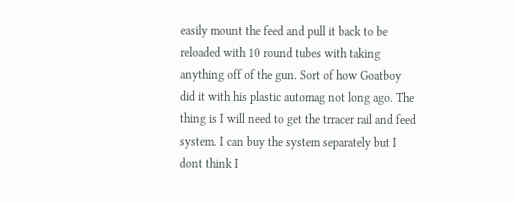easily mount the feed and pull it back to be reloaded with 10 round tubes with taking anything off of the gun. Sort of how Goatboy did it with his plastic automag not long ago. The thing is I will need to get the trracer rail and feed system. I can buy the system separately but I dont think I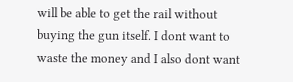will be able to get the rail without buying the gun itself. I dont want to waste the money and I also dont want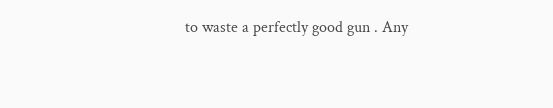to waste a perfectly good gun . Any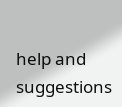help and suggestions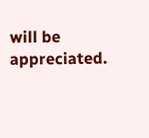will be appreciated.